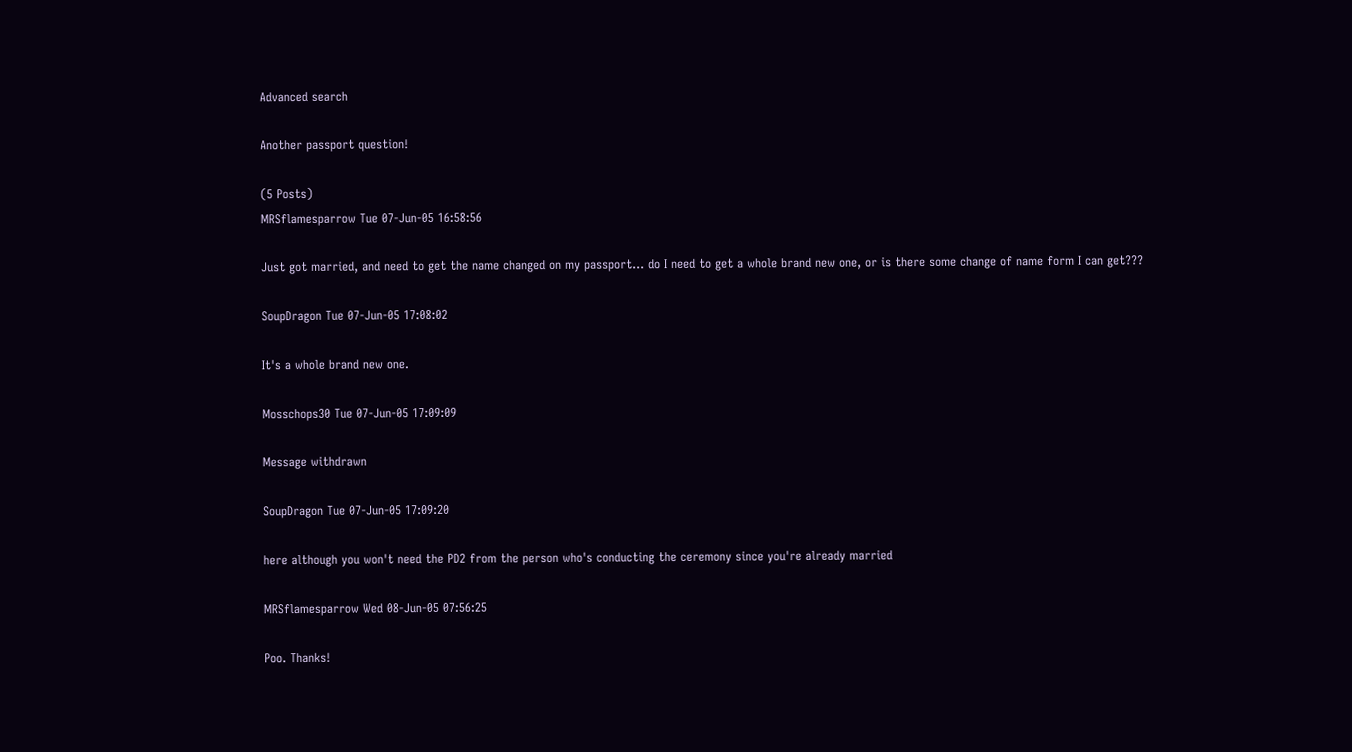Advanced search

Another passport question!

(5 Posts)
MRSflamesparrow Tue 07-Jun-05 16:58:56

Just got married, and need to get the name changed on my passport... do I need to get a whole brand new one, or is there some change of name form I can get???

SoupDragon Tue 07-Jun-05 17:08:02

It's a whole brand new one.

Mosschops30 Tue 07-Jun-05 17:09:09

Message withdrawn

SoupDragon Tue 07-Jun-05 17:09:20

here although you won't need the PD2 from the person who's conducting the ceremony since you're already married

MRSflamesparrow Wed 08-Jun-05 07:56:25

Poo. Thanks!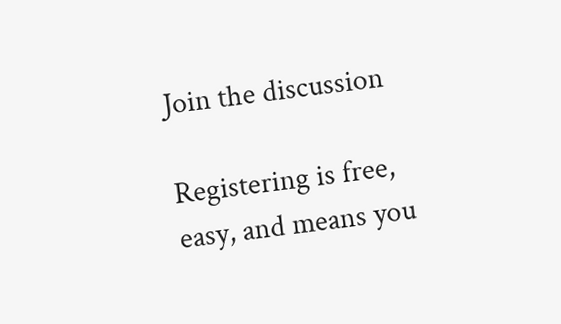Join the discussion

Registering is free, easy, and means you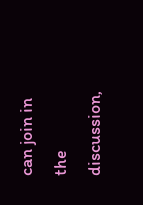can join in the discussion,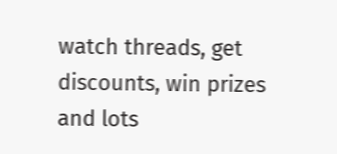watch threads, get discounts, win prizes and lots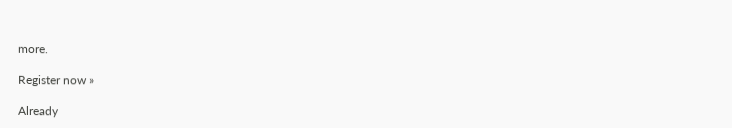more.

Register now »

Already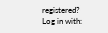registered? Log in with: